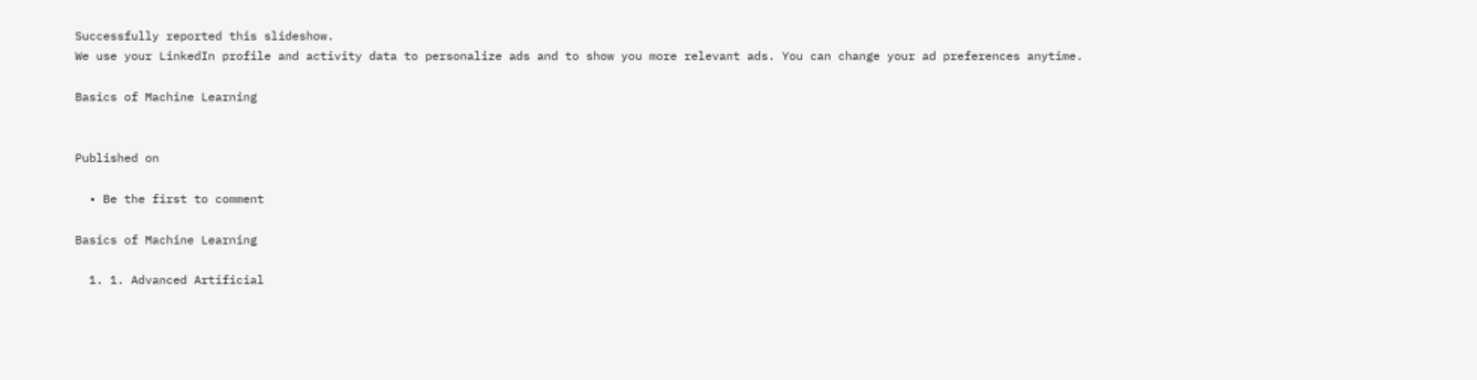Successfully reported this slideshow.
We use your LinkedIn profile and activity data to personalize ads and to show you more relevant ads. You can change your ad preferences anytime.

Basics of Machine Learning


Published on

  • Be the first to comment

Basics of Machine Learning

  1. 1. Advanced Artificial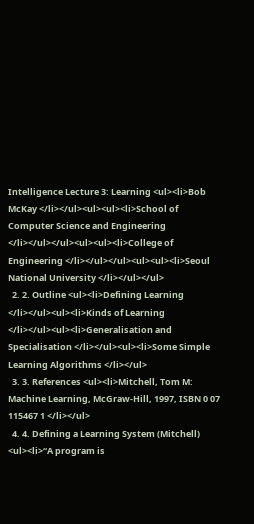Intelligence Lecture 3: Learning <ul><li>Bob McKay </li></ul><ul><ul><li>School of Computer Science and Engineering </li></ul></ul><ul><ul><li>College of Engineering </li></ul></ul><ul><ul><li>Seoul National University </li></ul></ul>
  2. 2. Outline <ul><li>Defining Learning </li></ul><ul><li>Kinds of Learning </li></ul><ul><li>Generalisation and Specialisation </li></ul><ul><li>Some Simple Learning Algorithms </li></ul>
  3. 3. References <ul><li>Mitchell, Tom M: Machine Learning, McGraw-Hill, 1997, ISBN 0 07 115467 1 </li></ul>
  4. 4. Defining a Learning System (Mitchell) <ul><li>“A program is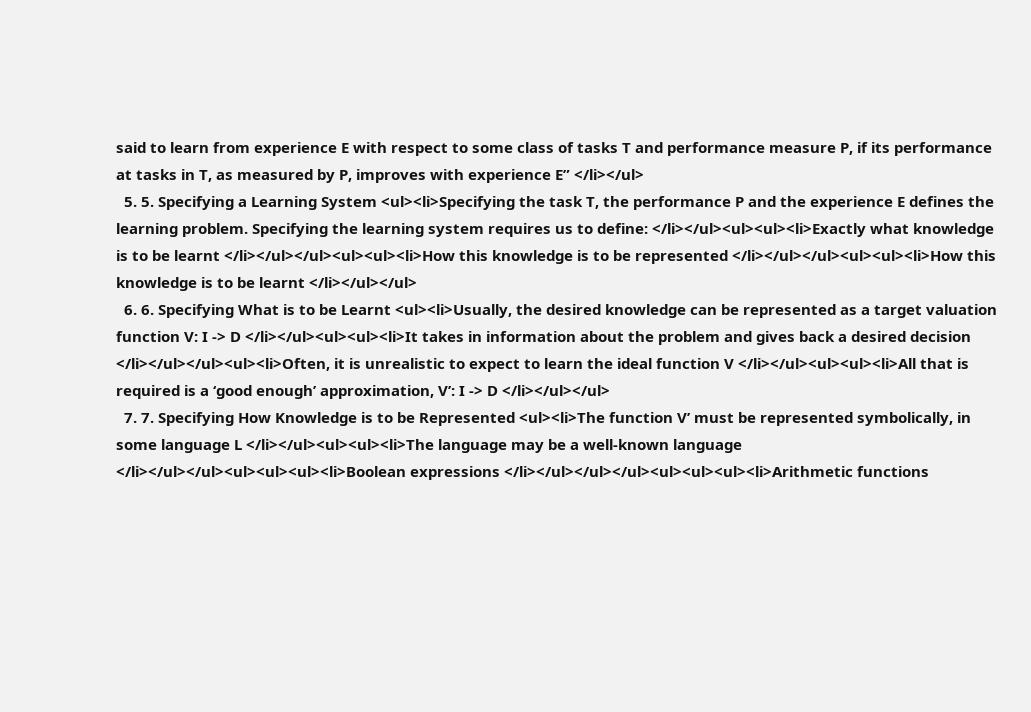said to learn from experience E with respect to some class of tasks T and performance measure P, if its performance at tasks in T, as measured by P, improves with experience E” </li></ul>
  5. 5. Specifying a Learning System <ul><li>Specifying the task T, the performance P and the experience E defines the learning problem. Specifying the learning system requires us to define: </li></ul><ul><ul><li>Exactly what knowledge is to be learnt </li></ul></ul><ul><ul><li>How this knowledge is to be represented </li></ul></ul><ul><ul><li>How this knowledge is to be learnt </li></ul></ul>
  6. 6. Specifying What is to be Learnt <ul><li>Usually, the desired knowledge can be represented as a target valuation function V: I -> D </li></ul><ul><ul><li>It takes in information about the problem and gives back a desired decision </li></ul></ul><ul><li>Often, it is unrealistic to expect to learn the ideal function V </li></ul><ul><ul><li>All that is required is a ‘good enough’ approximation, V’: I -> D </li></ul></ul>
  7. 7. Specifying How Knowledge is to be Represented <ul><li>The function V’ must be represented symbolically, in some language L </li></ul><ul><ul><li>The language may be a well-known language </li></ul></ul><ul><ul><ul><li>Boolean expressions </li></ul></ul></ul><ul><ul><ul><li>Arithmetic functions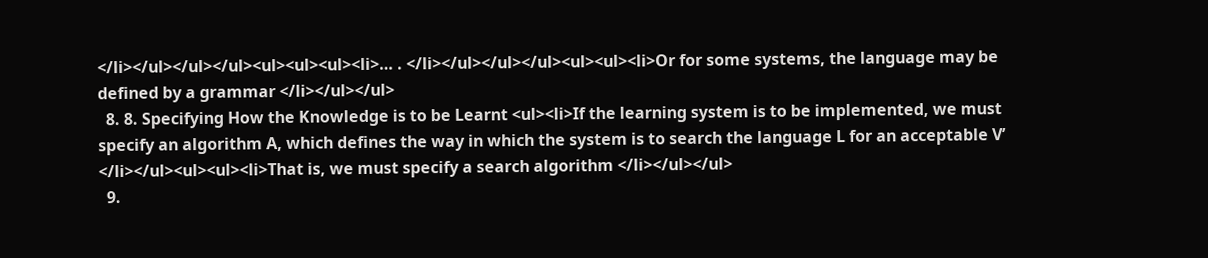</li></ul></ul></ul><ul><ul><ul><li>… . </li></ul></ul></ul><ul><ul><li>Or for some systems, the language may be defined by a grammar </li></ul></ul>
  8. 8. Specifying How the Knowledge is to be Learnt <ul><li>If the learning system is to be implemented, we must specify an algorithm A, which defines the way in which the system is to search the language L for an acceptable V’ </li></ul><ul><ul><li>That is, we must specify a search algorithm </li></ul></ul>
  9.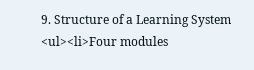9. Structure of a Learning System <ul><li>Four modules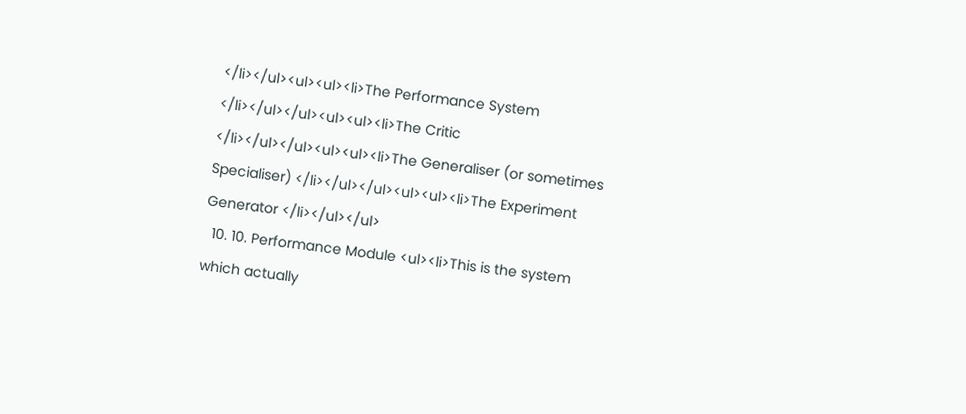</li></ul><ul><ul><li>The Performance System </li></ul></ul><ul><ul><li>The Critic </li></ul></ul><ul><ul><li>The Generaliser (or sometimes Specialiser) </li></ul></ul><ul><ul><li>The Experiment Generator </li></ul></ul>
  10. 10. Performance Module <ul><li>This is the system which actually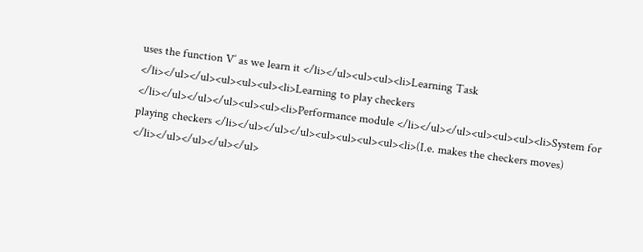uses the function V’ as we learn it </li></ul><ul><ul><li>Learning Task </li></ul></ul><ul><ul><ul><li>Learning to play checkers </li></ul></ul></ul><ul><ul><li>Performance module </li></ul></ul><ul><ul><ul><li>System for playing checkers </li></ul></ul></ul><ul><ul><ul><ul><li>(I.e. makes the checkers moves) </li></ul></ul></ul></ul>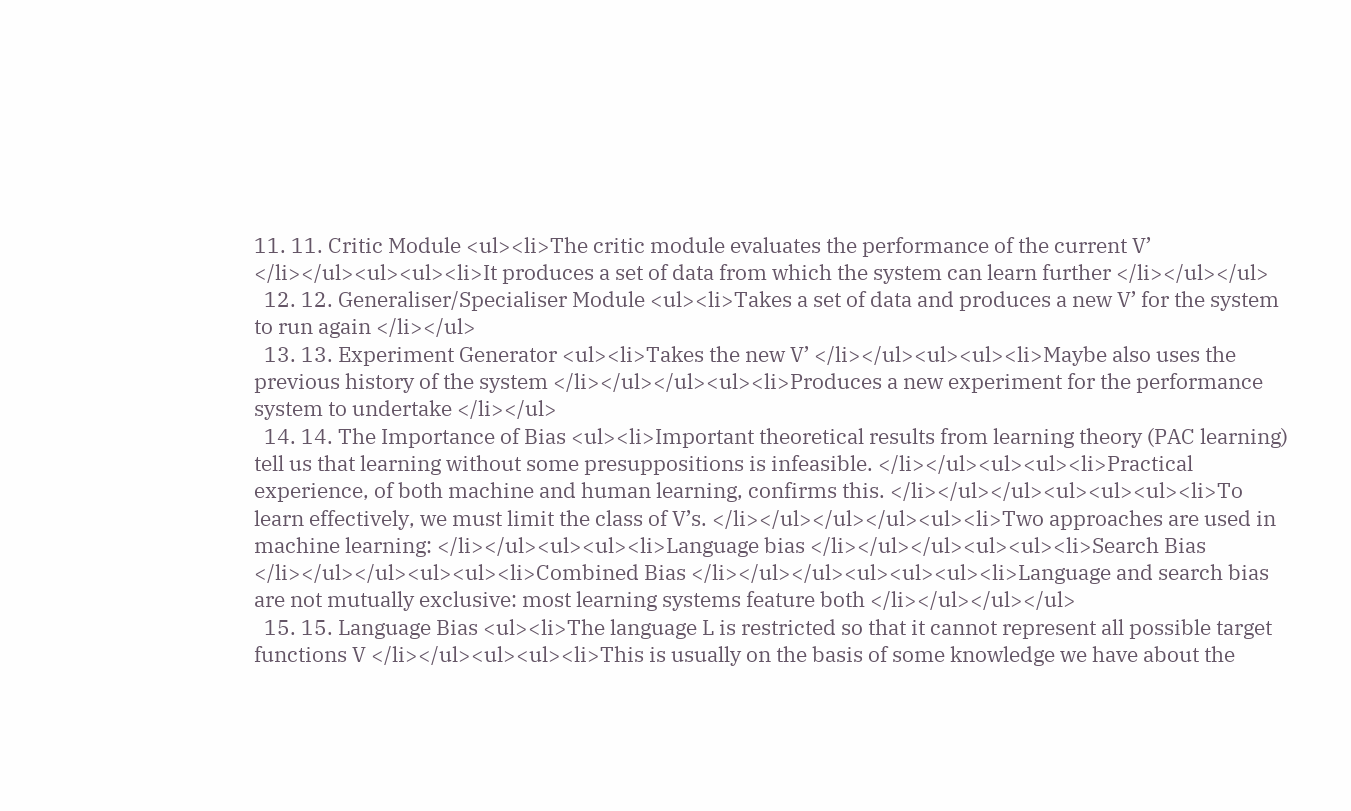11. 11. Critic Module <ul><li>The critic module evaluates the performance of the current V’ </li></ul><ul><ul><li>It produces a set of data from which the system can learn further </li></ul></ul>
  12. 12. Generaliser/Specialiser Module <ul><li>Takes a set of data and produces a new V’ for the system to run again </li></ul>
  13. 13. Experiment Generator <ul><li>Takes the new V’ </li></ul><ul><ul><li>Maybe also uses the previous history of the system </li></ul></ul><ul><li>Produces a new experiment for the performance system to undertake </li></ul>
  14. 14. The Importance of Bias <ul><li>Important theoretical results from learning theory (PAC learning) tell us that learning without some presuppositions is infeasible. </li></ul><ul><ul><li>Practical experience, of both machine and human learning, confirms this. </li></ul></ul><ul><ul><ul><li>To learn effectively, we must limit the class of V’s. </li></ul></ul></ul><ul><li>Two approaches are used in machine learning: </li></ul><ul><ul><li>Language bias </li></ul></ul><ul><ul><li>Search Bias </li></ul></ul><ul><ul><li>Combined Bias </li></ul></ul><ul><ul><ul><li>Language and search bias are not mutually exclusive: most learning systems feature both </li></ul></ul></ul>
  15. 15. Language Bias <ul><li>The language L is restricted so that it cannot represent all possible target functions V </li></ul><ul><ul><li>This is usually on the basis of some knowledge we have about the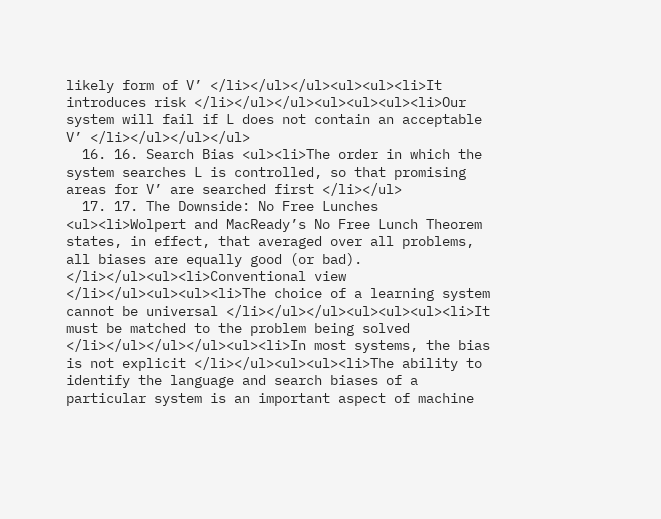likely form of V’ </li></ul></ul><ul><ul><li>It introduces risk </li></ul></ul><ul><ul><ul><li>Our system will fail if L does not contain an acceptable V’ </li></ul></ul></ul>
  16. 16. Search Bias <ul><li>The order in which the system searches L is controlled, so that promising areas for V’ are searched first </li></ul>
  17. 17. The Downside: No Free Lunches <ul><li>Wolpert and MacReady’s No Free Lunch Theorem states, in effect, that averaged over all problems, all biases are equally good (or bad). </li></ul><ul><li>Conventional view </li></ul><ul><ul><li>The choice of a learning system cannot be universal </li></ul></ul><ul><ul><ul><li>It must be matched to the problem being solved </li></ul></ul></ul><ul><li>In most systems, the bias is not explicit </li></ul><ul><ul><li>The ability to identify the language and search biases of a particular system is an important aspect of machine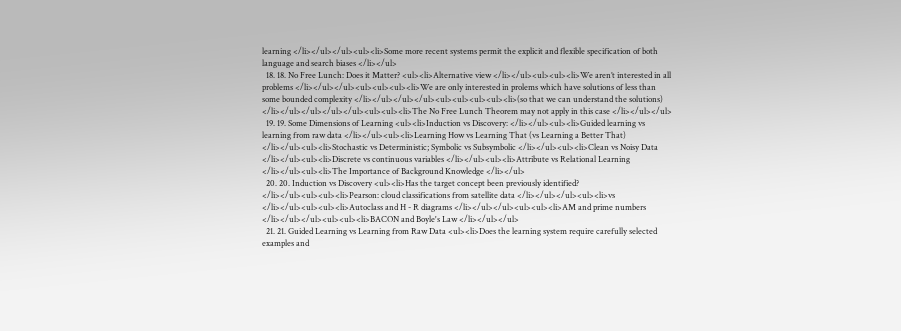learning </li></ul></ul><ul><li>Some more recent systems permit the explicit and flexible specification of both language and search biases </li></ul>
  18. 18. No Free Lunch: Does it Matter? <ul><li>Alternative view </li></ul><ul><ul><li>We aren’t interested in all problems </li></ul></ul><ul><ul><ul><li>We are only interested in prolems which have solutions of less than some bounded complexity </li></ul></ul></ul><ul><ul><ul><ul><li>(so that we can understand the solutions) </li></ul></ul></ul></ul><ul><ul><li>The No Free Lunch Theorem may not apply in this case </li></ul></ul>
  19. 19. Some Dimensions of Learning <ul><li>Induction vs Discovery: </li></ul><ul><li>Guided learning vs learning from raw data </li></ul><ul><li>Learning How vs Learning That (vs Learning a Better That) </li></ul><ul><li>Stochastic vs Deterministic; Symbolic vs Subsymbolic </li></ul><ul><li>Clean vs Noisy Data </li></ul><ul><li>Discrete vs continuous variables </li></ul><ul><li>Attribute vs Relational Learning </li></ul><ul><li>The Importance of Background Knowledge </li></ul>
  20. 20. Induction vs Discovery <ul><li>Has the target concept been previously identified? </li></ul><ul><ul><li>Pearson: cloud classifications from satellite data </li></ul></ul><ul><li>vs </li></ul><ul><ul><li>Autoclass and H - R diagrams </li></ul></ul><ul><ul><li>AM and prime numbers </li></ul></ul><ul><ul><li>BACON and Boyle's Law </li></ul></ul>
  21. 21. Guided Learning vs Learning from Raw Data <ul><li>Does the learning system require carefully selected examples and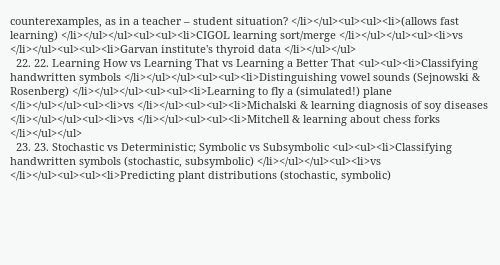counterexamples, as in a teacher – student situation? </li></ul><ul><ul><li>(allows fast learning) </li></ul></ul><ul><ul><li>CIGOL learning sort/merge </li></ul></ul><ul><li>vs </li></ul><ul><ul><li>Garvan institute's thyroid data </li></ul></ul>
  22. 22. Learning How vs Learning That vs Learning a Better That <ul><ul><li>Classifying handwritten symbols </li></ul></ul><ul><ul><li>Distinguishing vowel sounds (Sejnowski & Rosenberg) </li></ul></ul><ul><ul><li>Learning to fly a (simulated!) plane </li></ul></ul><ul><li>vs </li></ul><ul><ul><li>Michalski & learning diagnosis of soy diseases </li></ul></ul><ul><li>vs </li></ul><ul><ul><li>Mitchell & learning about chess forks </li></ul></ul>
  23. 23. Stochastic vs Deterministic; Symbolic vs Subsymbolic <ul><ul><li>Classifying handwritten symbols (stochastic, subsymbolic) </li></ul></ul><ul><li>vs </li></ul><ul><ul><li>Predicting plant distributions (stochastic, symbolic)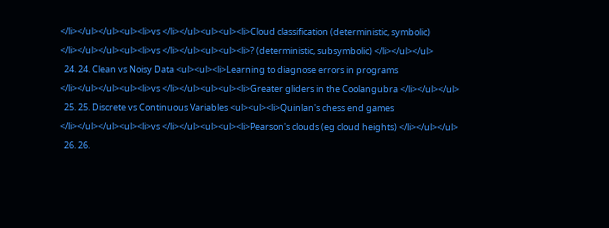</li></ul></ul><ul><li>vs </li></ul><ul><ul><li>Cloud classification (deterministic, symbolic) </li></ul></ul><ul><li>vs </li></ul><ul><ul><li>? (deterministic, subsymbolic) </li></ul></ul>
  24. 24. Clean vs Noisy Data <ul><ul><li>Learning to diagnose errors in programs </li></ul></ul><ul><li>vs </li></ul><ul><ul><li>Greater gliders in the Coolangubra </li></ul></ul>
  25. 25. Discrete vs Continuous Variables <ul><ul><li>Quinlan's chess end games </li></ul></ul><ul><li>vs </li></ul><ul><ul><li>Pearson's clouds (eg cloud heights) </li></ul></ul>
  26. 26.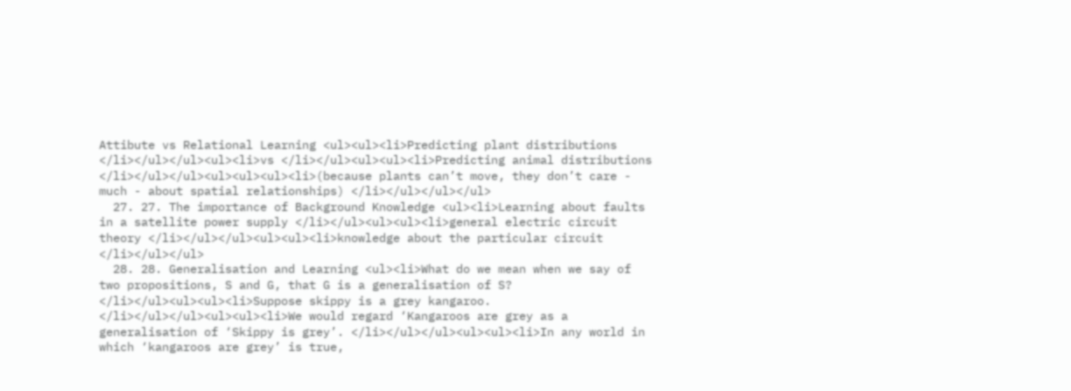Attibute vs Relational Learning <ul><ul><li>Predicting plant distributions </li></ul></ul><ul><li>vs </li></ul><ul><ul><li>Predicting animal distributions </li></ul></ul><ul><ul><ul><li>(because plants can’t move, they don’t care - much - about spatial relationships) </li></ul></ul></ul>
  27. 27. The importance of Background Knowledge <ul><li>Learning about faults in a satellite power supply </li></ul><ul><ul><li>general electric circuit theory </li></ul></ul><ul><ul><li>knowledge about the particular circuit </li></ul></ul>
  28. 28. Generalisation and Learning <ul><li>What do we mean when we say of two propositions, S and G, that G is a generalisation of S? </li></ul><ul><ul><li>Suppose skippy is a grey kangaroo. </li></ul></ul><ul><ul><li>We would regard ‘Kangaroos are grey as a generalisation of ‘Skippy is grey’. </li></ul></ul><ul><ul><li>In any world in which ‘kangaroos are grey’ is true,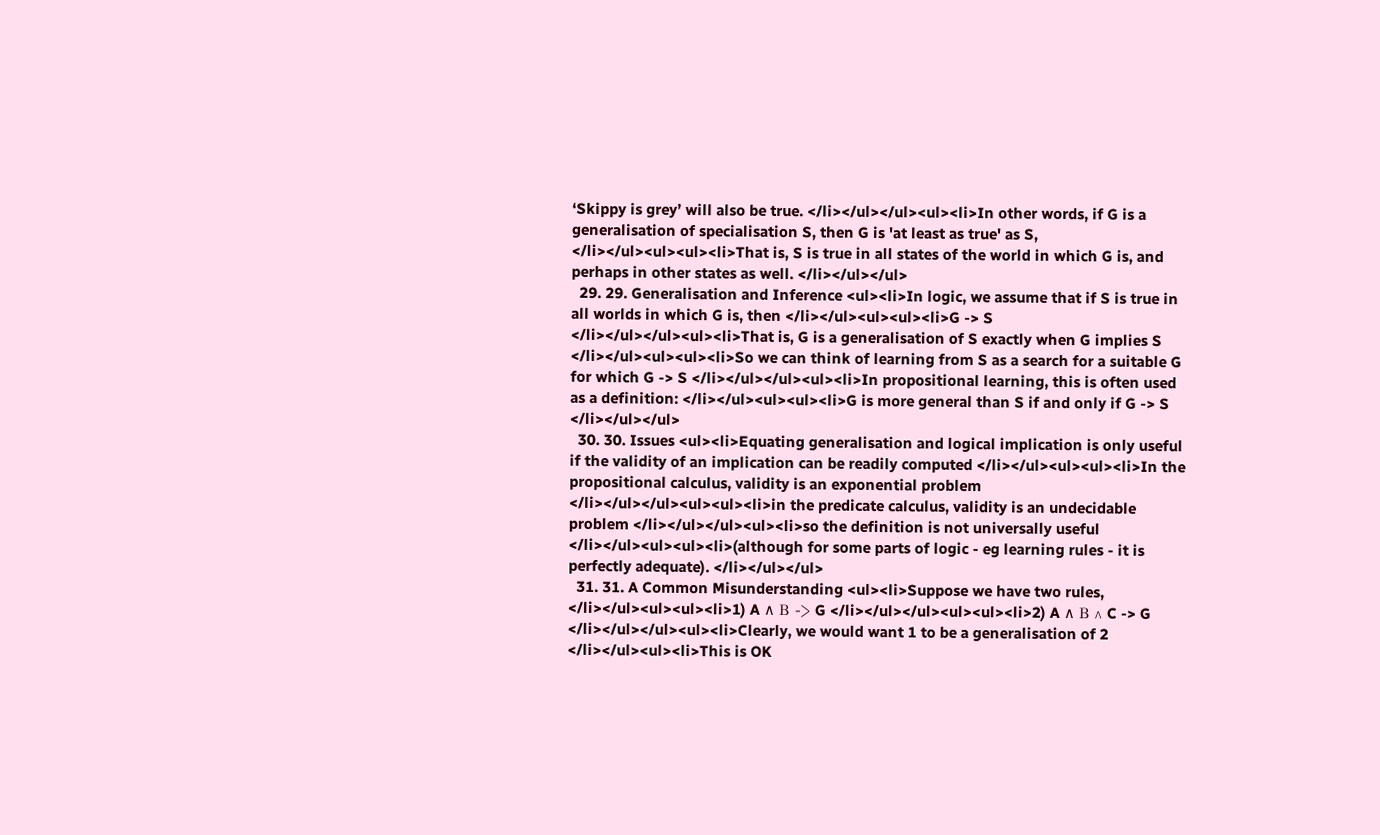‘Skippy is grey’ will also be true. </li></ul></ul><ul><li>In other words, if G is a generalisation of specialisation S, then G is 'at least as true' as S, </li></ul><ul><ul><li>That is, S is true in all states of the world in which G is, and perhaps in other states as well. </li></ul></ul>
  29. 29. Generalisation and Inference <ul><li>In logic, we assume that if S is true in all worlds in which G is, then </li></ul><ul><ul><li>G -> S </li></ul></ul><ul><li>That is, G is a generalisation of S exactly when G implies S </li></ul><ul><ul><li>So we can think of learning from S as a search for a suitable G for which G -> S </li></ul></ul><ul><li>In propositional learning, this is often used as a definition: </li></ul><ul><ul><li>G is more general than S if and only if G -> S </li></ul></ul>
  30. 30. Issues <ul><li>Equating generalisation and logical implication is only useful if the validity of an implication can be readily computed </li></ul><ul><ul><li>In the propositional calculus, validity is an exponential problem </li></ul></ul><ul><ul><li>in the predicate calculus, validity is an undecidable problem </li></ul></ul><ul><li>so the definition is not universally useful </li></ul><ul><ul><li>(although for some parts of logic - eg learning rules - it is perfectly adequate). </li></ul></ul>
  31. 31. A Common Misunderstanding <ul><li>Suppose we have two rules, </li></ul><ul><ul><li>1) A ∧ Β -> G </li></ul></ul><ul><ul><li>2) A ∧ Β ∧ C -> G </li></ul></ul><ul><li>Clearly, we would want 1 to be a generalisation of 2 </li></ul><ul><li>This is OK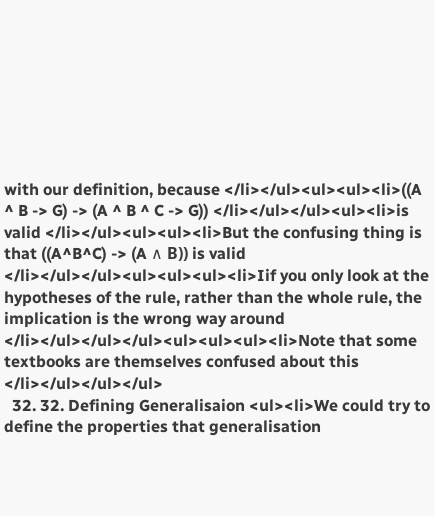with our definition, because </li></ul><ul><ul><li>((A ^ B -> G) -> (A ^ B ^ C -> G)) </li></ul></ul><ul><li>is valid </li></ul><ul><ul><li>But the confusing thing is that ((A^B^C) -> (A ∧ Β)) is valid </li></ul></ul><ul><ul><ul><li>Iif you only look at the hypotheses of the rule, rather than the whole rule, the implication is the wrong way around </li></ul></ul></ul><ul><ul><ul><li>Note that some textbooks are themselves confused about this </li></ul></ul></ul>
  32. 32. Defining Generalisaion <ul><li>We could try to define the properties that generalisation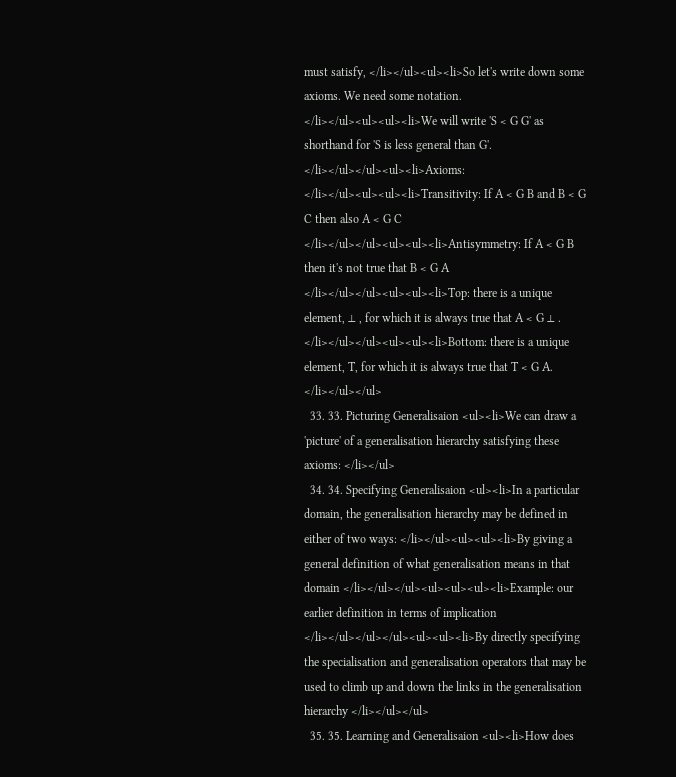must satisfy, </li></ul><ul><li>So let's write down some axioms. We need some notation. </li></ul><ul><ul><li>We will write 'S < G G' as shorthand for 'S is less general than G'. </li></ul></ul><ul><li>Axioms: </li></ul><ul><ul><li>Transitivity: If A < G B and B < G C then also A < G C </li></ul></ul><ul><ul><li>Antisymmetry: If A < G B then it's not true that B < G A </li></ul></ul><ul><ul><li>Top: there is a unique element, ⊥ , for which it is always true that A < G ⊥ . </li></ul></ul><ul><ul><li>Bottom: there is a unique element, T, for which it is always true that T < G A. </li></ul></ul>
  33. 33. Picturing Generalisaion <ul><li>We can draw a 'picture' of a generalisation hierarchy satisfying these axioms: </li></ul>
  34. 34. Specifying Generalisaion <ul><li>In a particular domain, the generalisation hierarchy may be defined in either of two ways: </li></ul><ul><ul><li>By giving a general definition of what generalisation means in that domain </li></ul></ul><ul><ul><ul><li>Example: our earlier definition in terms of implication </li></ul></ul></ul><ul><ul><li>By directly specifying the specialisation and generalisation operators that may be used to climb up and down the links in the generalisation hierarchy </li></ul></ul>
  35. 35. Learning and Generalisaion <ul><li>How does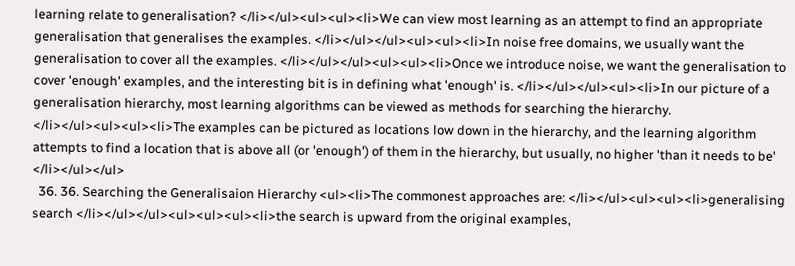learning relate to generalisation? </li></ul><ul><ul><li>We can view most learning as an attempt to find an appropriate generalisation that generalises the examples. </li></ul></ul><ul><ul><li>In noise free domains, we usually want the generalisation to cover all the examples. </li></ul></ul><ul><ul><li>Once we introduce noise, we want the generalisation to cover 'enough' examples, and the interesting bit is in defining what 'enough' is. </li></ul></ul><ul><li>In our picture of a generalisation hierarchy, most learning algorithms can be viewed as methods for searching the hierarchy. </li></ul><ul><ul><li>The examples can be pictured as locations low down in the hierarchy, and the learning algorithm attempts to find a location that is above all (or 'enough') of them in the hierarchy, but usually, no higher 'than it needs to be' </li></ul></ul>
  36. 36. Searching the Generalisaion Hierarchy <ul><li>The commonest approaches are: </li></ul><ul><ul><li>generalising search </li></ul></ul><ul><ul><ul><li>the search is upward from the original examples,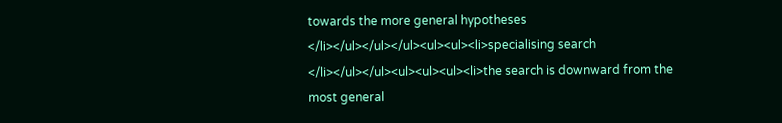towards the more general hypotheses </li></ul></ul></ul><ul><ul><li>specialising search </li></ul></ul><ul><ul><ul><li>the search is downward from the most general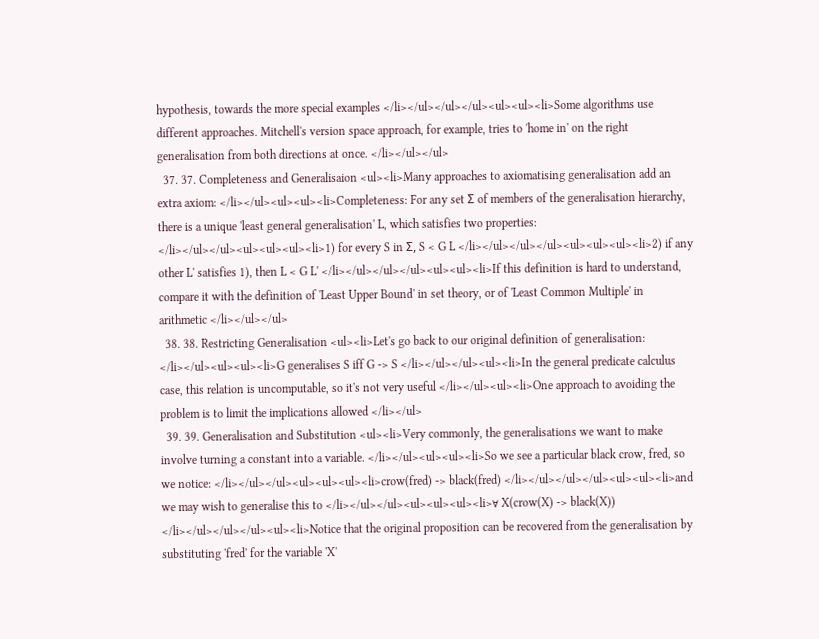hypothesis, towards the more special examples </li></ul></ul></ul><ul><ul><li>Some algorithms use different approaches. Mitchell's version space approach, for example, tries to 'home in' on the right generalisation from both directions at once. </li></ul></ul>
  37. 37. Completeness and Generalisaion <ul><li>Many approaches to axiomatising generalisation add an extra axiom: </li></ul><ul><ul><li>Completeness: For any set Σ of members of the generalisation hierarchy, there is a unique 'least general generalisation' L, which satisfies two properties: </li></ul></ul><ul><ul><ul><li>1) for every S in Σ, S < G L </li></ul></ul></ul><ul><ul><ul><li>2) if any other L' satisfies 1), then L < G L' </li></ul></ul></ul><ul><ul><li>If this definition is hard to understand, compare it with the definition of 'Least Upper Bound' in set theory, or of 'Least Common Multiple' in arithmetic </li></ul></ul>
  38. 38. Restricting Generalisation <ul><li>Let's go back to our original definition of generalisation: </li></ul><ul><ul><li>G generalises S iff G -> S </li></ul></ul><ul><li>In the general predicate calculus case, this relation is uncomputable, so it's not very useful </li></ul><ul><li>One approach to avoiding the problem is to limit the implications allowed </li></ul>
  39. 39. Generalisation and Substitution <ul><li>Very commonly, the generalisations we want to make involve turning a constant into a variable. </li></ul><ul><ul><li>So we see a particular black crow, fred, so we notice: </li></ul></ul><ul><ul><ul><li>crow(fred) -> black(fred) </li></ul></ul></ul><ul><ul><li>and we may wish to generalise this to </li></ul></ul><ul><ul><ul><li>∀ X(crow(X) -> black(X)) </li></ul></ul></ul><ul><li>Notice that the original proposition can be recovered from the generalisation by substituting 'fred' for the variable 'X'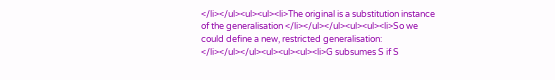</li></ul><ul><ul><li>The original is a substitution instance of the generalisation </li></ul></ul><ul><ul><li>So we could define a new, restricted generalisation: </li></ul></ul><ul><ul><ul><li>G subsumes S if S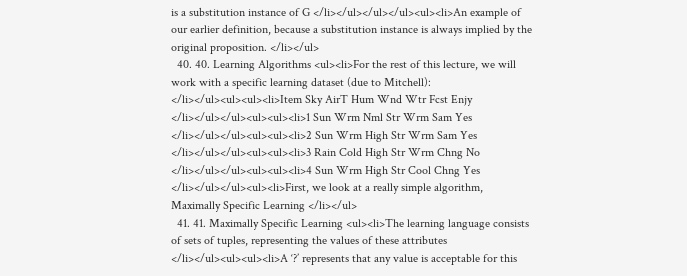is a substitution instance of G </li></ul></ul></ul><ul><li>An example of our earlier definition, because a substitution instance is always implied by the original proposition. </li></ul>
  40. 40. Learning Algorithms <ul><li>For the rest of this lecture, we will work with a specific learning dataset (due to Mitchell): </li></ul><ul><ul><li>Item Sky AirT Hum Wnd Wtr Fcst Enjy </li></ul></ul><ul><ul><li>1 Sun Wrm Nml Str Wrm Sam Yes </li></ul></ul><ul><ul><li>2 Sun Wrm High Str Wrm Sam Yes </li></ul></ul><ul><ul><li>3 Rain Cold High Str Wrm Chng No </li></ul></ul><ul><ul><li>4 Sun Wrm High Str Cool Chng Yes </li></ul></ul><ul><li>First, we look at a really simple algorithm, Maximally Specific Learning </li></ul>
  41. 41. Maximally Specific Learning <ul><li>The learning language consists of sets of tuples, representing the values of these attributes </li></ul><ul><ul><li>A ‘?’ represents that any value is acceptable for this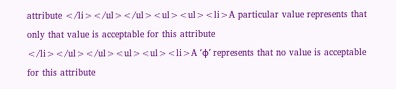attribute </li></ul></ul><ul><ul><li>A particular value represents that only that value is acceptable for this attribute </li></ul></ul><ul><ul><li>A ‘φ’ represents that no value is acceptable for this attribute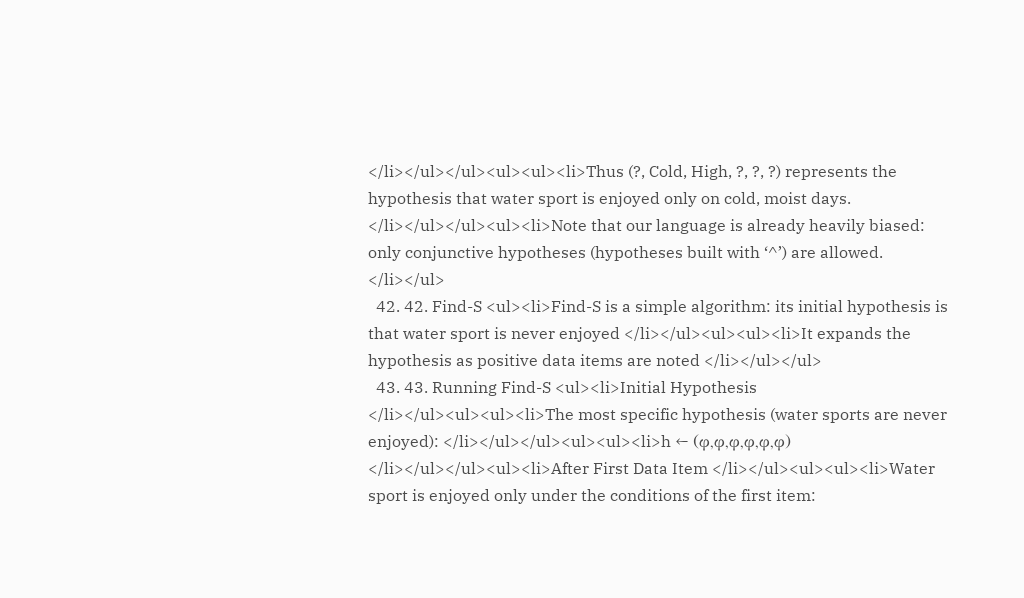</li></ul></ul><ul><ul><li>Thus (?, Cold, High, ?, ?, ?) represents the hypothesis that water sport is enjoyed only on cold, moist days. </li></ul></ul><ul><li>Note that our language is already heavily biased: only conjunctive hypotheses (hypotheses built with ‘^’) are allowed. </li></ul>
  42. 42. Find-S <ul><li>Find-S is a simple algorithm: its initial hypothesis is that water sport is never enjoyed </li></ul><ul><ul><li>It expands the hypothesis as positive data items are noted </li></ul></ul>
  43. 43. Running Find-S <ul><li>Initial Hypothesis </li></ul><ul><ul><li>The most specific hypothesis (water sports are never enjoyed): </li></ul></ul><ul><ul><li>h ← (φ,φ,φ,φ,φ,φ) </li></ul></ul><ul><li>After First Data Item </li></ul><ul><ul><li>Water sport is enjoyed only under the conditions of the first item: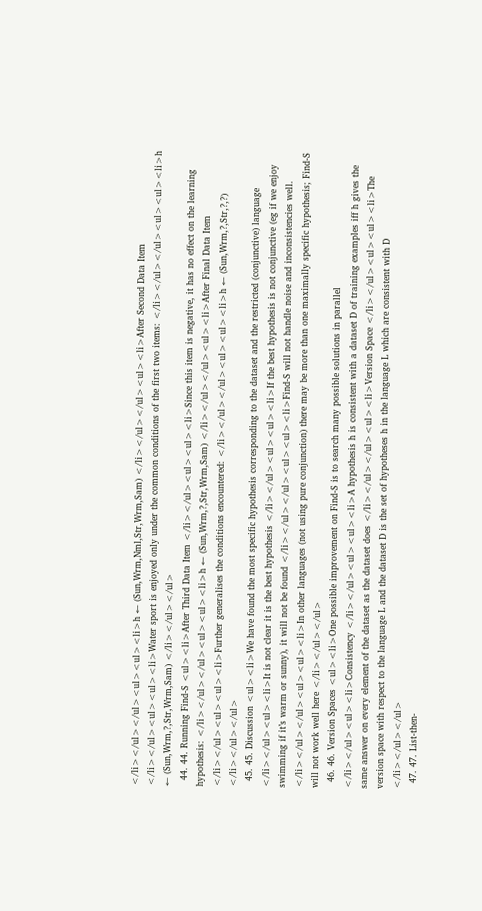</li></ul></ul><ul><ul><li>h ← (Sun,Wrm,Nml,Str,Wrm,Sam) </li></ul></ul><ul><li>After Second Data Item </li></ul><ul><ul><li>Water sport is enjoyed only under the common conditions of the first two items: </li></ul></ul><ul><ul><li>h ← (Sun,Wrm,?,Str,Wrm,Sam) </li></ul></ul>
  44. 44. Running Find-S <ul><li>After Third Data Item </li></ul><ul><ul><li>Since this item is negative, it has no effect on the learning hypothesis: </li></ul></ul><ul><ul><li>h ← (Sun,Wrm,?,Str,Wrm,Sam) </li></ul></ul><ul><li>After Final Data Item </li></ul><ul><ul><li>Further generalises the conditions encountered: </li></ul></ul><ul><ul><li>h ← (Sun,Wrm,?,Str,?,?) </li></ul></ul>
  45. 45. Discussion <ul><li>We have found the most specific hypothesis corresponding to the dataset and the restricted (conjunctive) language </li></ul><ul><li>It is not clear it is the best hypothesis </li></ul><ul><ul><li>If the best hypothesis is not conjunctive (eg if we enjoy swimming if it’s warm or sunny), it will not be found </li></ul></ul><ul><ul><li>Find-S will not handle noise and inconsistencies well. </li></ul></ul><ul><ul><li>In other languages (not using pure conjunction) there may be more than one maximally specific hypothesis; Find-S will not work well here </li></ul></ul>
  46. 46. Version Spaces <ul><li>One possible improvement on Find-S is to search many possible solutions in parallel </li></ul><ul><li>Consistency </li></ul><ul><ul><li>A hypothesis h is consistent with a dataset D of training examples iff h gives the same answer on every element of the dataset as the dataset does </li></ul></ul><ul><li>Version Space </li></ul><ul><ul><li>The version space with respect to the language L and the dataset D is the set of hypotheses h in the language L which are consistent with D </li></ul></ul>
  47. 47. List-then-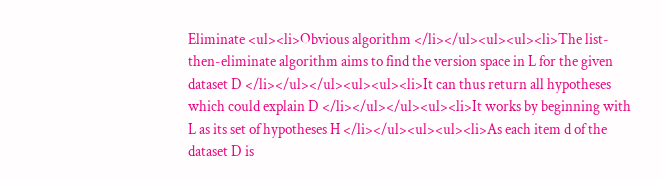Eliminate <ul><li>Obvious algorithm </li></ul><ul><ul><li>The list-then-eliminate algorithm aims to find the version space in L for the given dataset D </li></ul></ul><ul><ul><li>It can thus return all hypotheses which could explain D </li></ul></ul><ul><li>It works by beginning with L as its set of hypotheses H </li></ul><ul><ul><li>As each item d of the dataset D is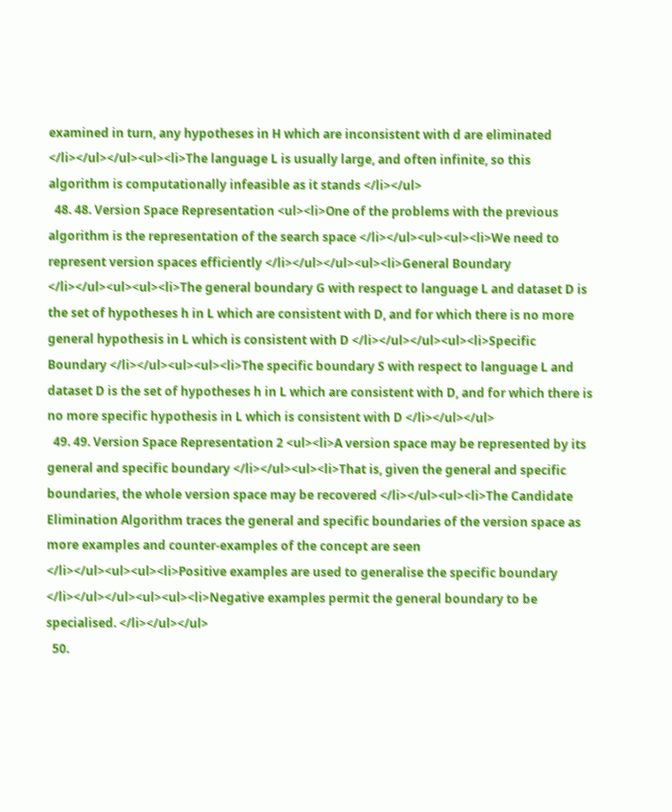examined in turn, any hypotheses in H which are inconsistent with d are eliminated </li></ul></ul><ul><li>The language L is usually large, and often infinite, so this algorithm is computationally infeasible as it stands </li></ul>
  48. 48. Version Space Representation <ul><li>One of the problems with the previous algorithm is the representation of the search space </li></ul><ul><ul><li>We need to represent version spaces efficiently </li></ul></ul><ul><li>General Boundary </li></ul><ul><ul><li>The general boundary G with respect to language L and dataset D is the set of hypotheses h in L which are consistent with D, and for which there is no more general hypothesis in L which is consistent with D </li></ul></ul><ul><li>Specific Boundary </li></ul><ul><ul><li>The specific boundary S with respect to language L and dataset D is the set of hypotheses h in L which are consistent with D, and for which there is no more specific hypothesis in L which is consistent with D </li></ul></ul>
  49. 49. Version Space Representation 2 <ul><li>A version space may be represented by its general and specific boundary </li></ul><ul><li>That is, given the general and specific boundaries, the whole version space may be recovered </li></ul><ul><li>The Candidate Elimination Algorithm traces the general and specific boundaries of the version space as more examples and counter-examples of the concept are seen </li></ul><ul><ul><li>Positive examples are used to generalise the specific boundary </li></ul></ul><ul><ul><li>Negative examples permit the general boundary to be specialised. </li></ul></ul>
  50.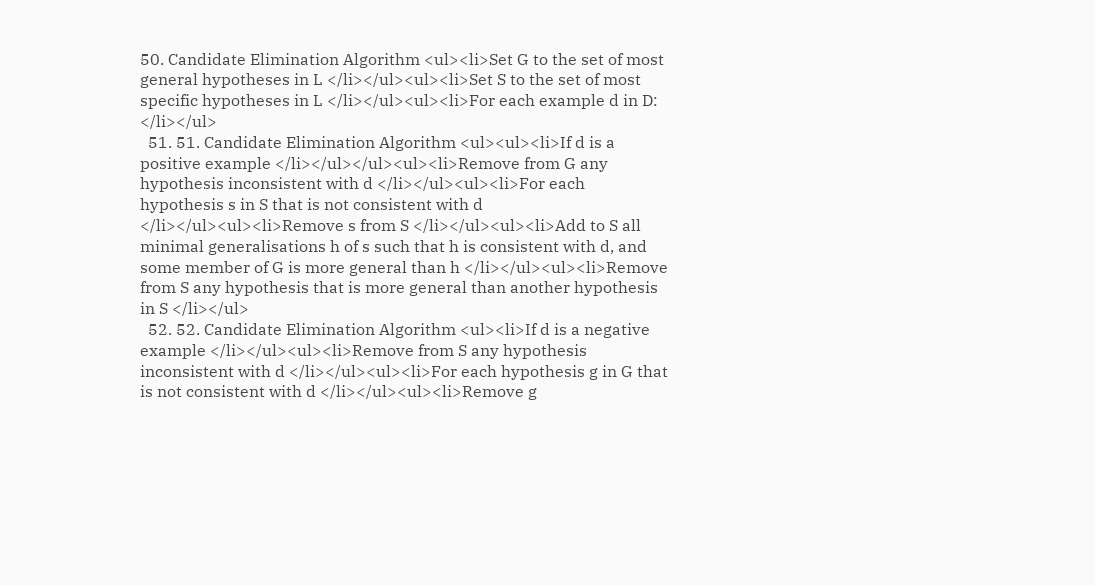50. Candidate Elimination Algorithm <ul><li>Set G to the set of most general hypotheses in L </li></ul><ul><li>Set S to the set of most specific hypotheses in L </li></ul><ul><li>For each example d in D: </li></ul>
  51. 51. Candidate Elimination Algorithm <ul><ul><li>If d is a positive example </li></ul></ul><ul><li>Remove from G any hypothesis inconsistent with d </li></ul><ul><li>For each hypothesis s in S that is not consistent with d </li></ul><ul><li>Remove s from S </li></ul><ul><li>Add to S all minimal generalisations h of s such that h is consistent with d, and some member of G is more general than h </li></ul><ul><li>Remove from S any hypothesis that is more general than another hypothesis in S </li></ul>
  52. 52. Candidate Elimination Algorithm <ul><li>If d is a negative example </li></ul><ul><li>Remove from S any hypothesis inconsistent with d </li></ul><ul><li>For each hypothesis g in G that is not consistent with d </li></ul><ul><li>Remove g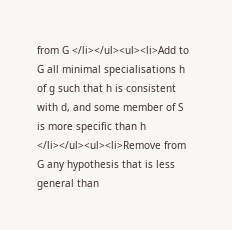from G </li></ul><ul><li>Add to G all minimal specialisations h of g such that h is consistent with d, and some member of S is more specific than h </li></ul><ul><li>Remove from G any hypothesis that is less general than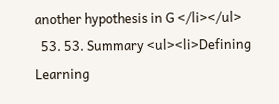another hypothesis in G </li></ul>
  53. 53. Summary <ul><li>Defining Learning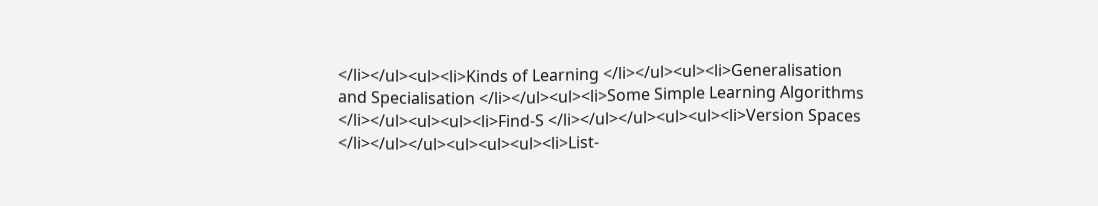</li></ul><ul><li>Kinds of Learning </li></ul><ul><li>Generalisation and Specialisation </li></ul><ul><li>Some Simple Learning Algorithms </li></ul><ul><ul><li>Find-S </li></ul></ul><ul><ul><li>Version Spaces </li></ul></ul><ul><ul><ul><li>List-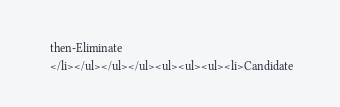then-Eliminate </li></ul></ul></ul><ul><ul><ul><li>Candidate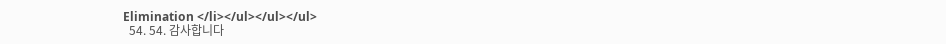Elimination </li></ul></ul></ul>
  54. 54. 감사합니다